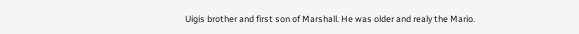Uigis brother and first son of Marshall. He was older and realy the Mario.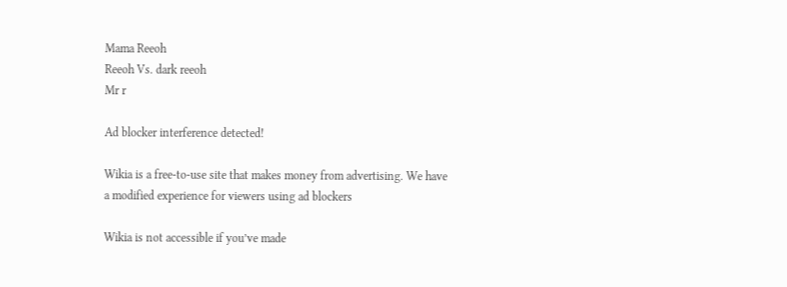Mama Reeoh
Reeoh Vs. dark reeoh
Mr r

Ad blocker interference detected!

Wikia is a free-to-use site that makes money from advertising. We have a modified experience for viewers using ad blockers

Wikia is not accessible if you’ve made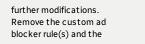further modifications. Remove the custom ad blocker rule(s) and the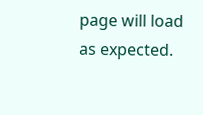page will load as expected.